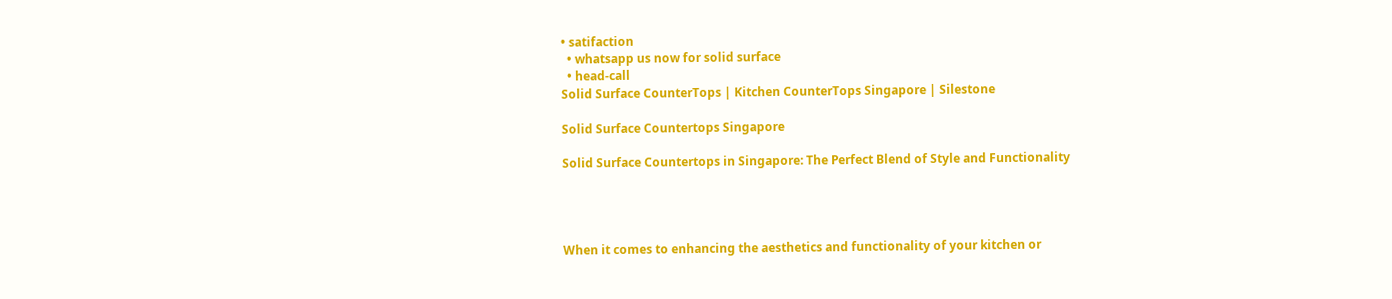• satifaction
  • whatsapp us now for solid surface
  • head-call
Solid Surface CounterTops | Kitchen CounterTops Singapore | Silestone

Solid Surface Countertops Singapore

Solid Surface Countertops in Singapore: The Perfect Blend of Style and Functionality




When it comes to enhancing the aesthetics and functionality of your kitchen or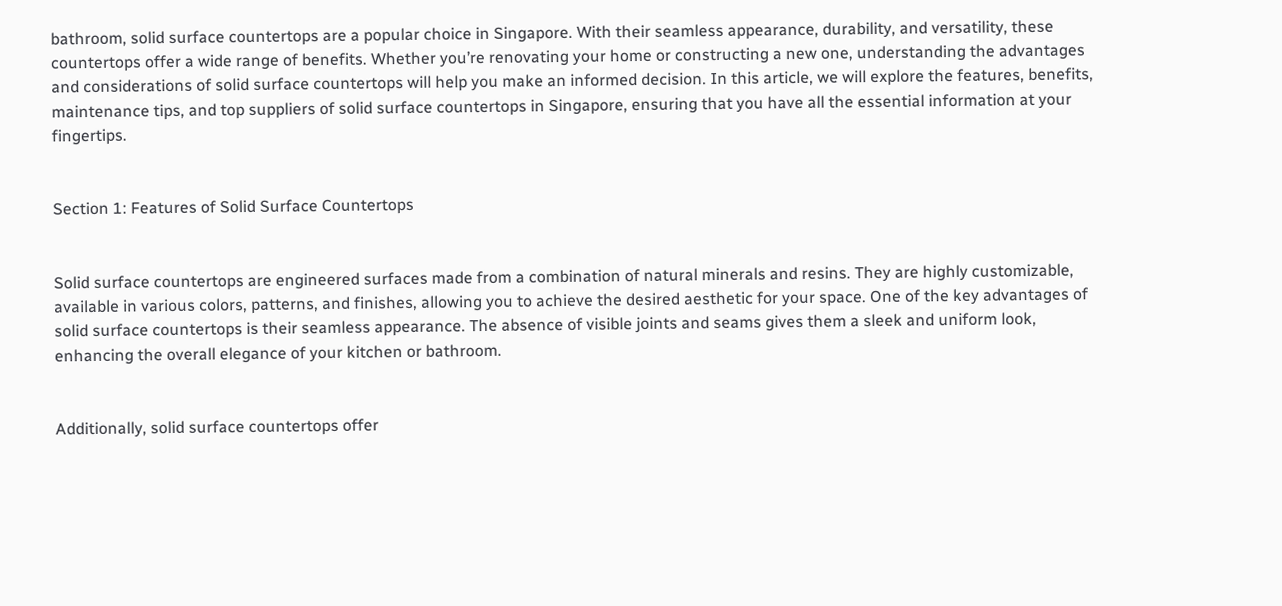bathroom, solid surface countertops are a popular choice in Singapore. With their seamless appearance, durability, and versatility, these countertops offer a wide range of benefits. Whether you’re renovating your home or constructing a new one, understanding the advantages and considerations of solid surface countertops will help you make an informed decision. In this article, we will explore the features, benefits, maintenance tips, and top suppliers of solid surface countertops in Singapore, ensuring that you have all the essential information at your fingertips.


Section 1: Features of Solid Surface Countertops


Solid surface countertops are engineered surfaces made from a combination of natural minerals and resins. They are highly customizable, available in various colors, patterns, and finishes, allowing you to achieve the desired aesthetic for your space. One of the key advantages of solid surface countertops is their seamless appearance. The absence of visible joints and seams gives them a sleek and uniform look, enhancing the overall elegance of your kitchen or bathroom.


Additionally, solid surface countertops offer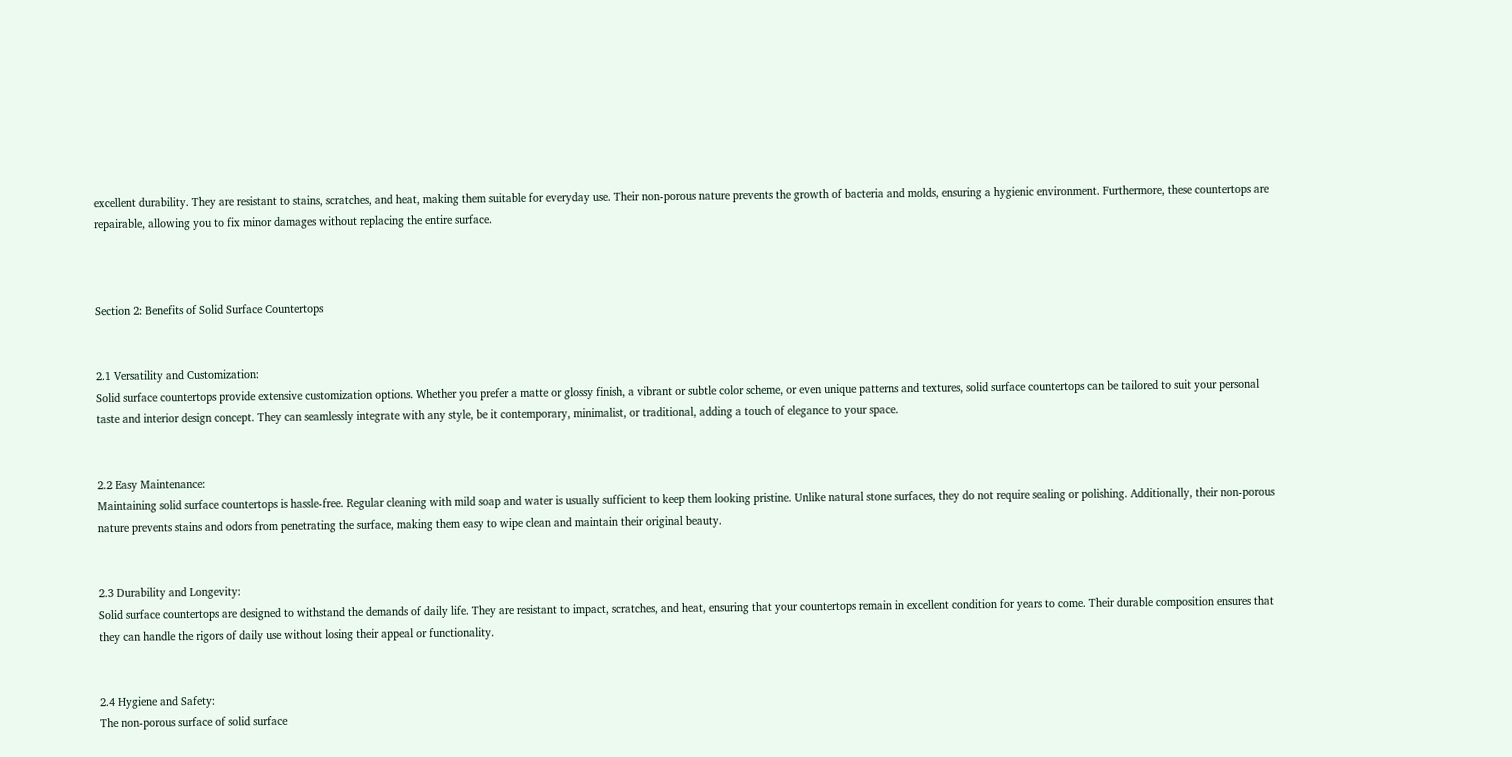excellent durability. They are resistant to stains, scratches, and heat, making them suitable for everyday use. Their non-porous nature prevents the growth of bacteria and molds, ensuring a hygienic environment. Furthermore, these countertops are repairable, allowing you to fix minor damages without replacing the entire surface.



Section 2: Benefits of Solid Surface Countertops


2.1 Versatility and Customization:
Solid surface countertops provide extensive customization options. Whether you prefer a matte or glossy finish, a vibrant or subtle color scheme, or even unique patterns and textures, solid surface countertops can be tailored to suit your personal taste and interior design concept. They can seamlessly integrate with any style, be it contemporary, minimalist, or traditional, adding a touch of elegance to your space.


2.2 Easy Maintenance:
Maintaining solid surface countertops is hassle-free. Regular cleaning with mild soap and water is usually sufficient to keep them looking pristine. Unlike natural stone surfaces, they do not require sealing or polishing. Additionally, their non-porous nature prevents stains and odors from penetrating the surface, making them easy to wipe clean and maintain their original beauty.


2.3 Durability and Longevity:
Solid surface countertops are designed to withstand the demands of daily life. They are resistant to impact, scratches, and heat, ensuring that your countertops remain in excellent condition for years to come. Their durable composition ensures that they can handle the rigors of daily use without losing their appeal or functionality.


2.4 Hygiene and Safety:
The non-porous surface of solid surface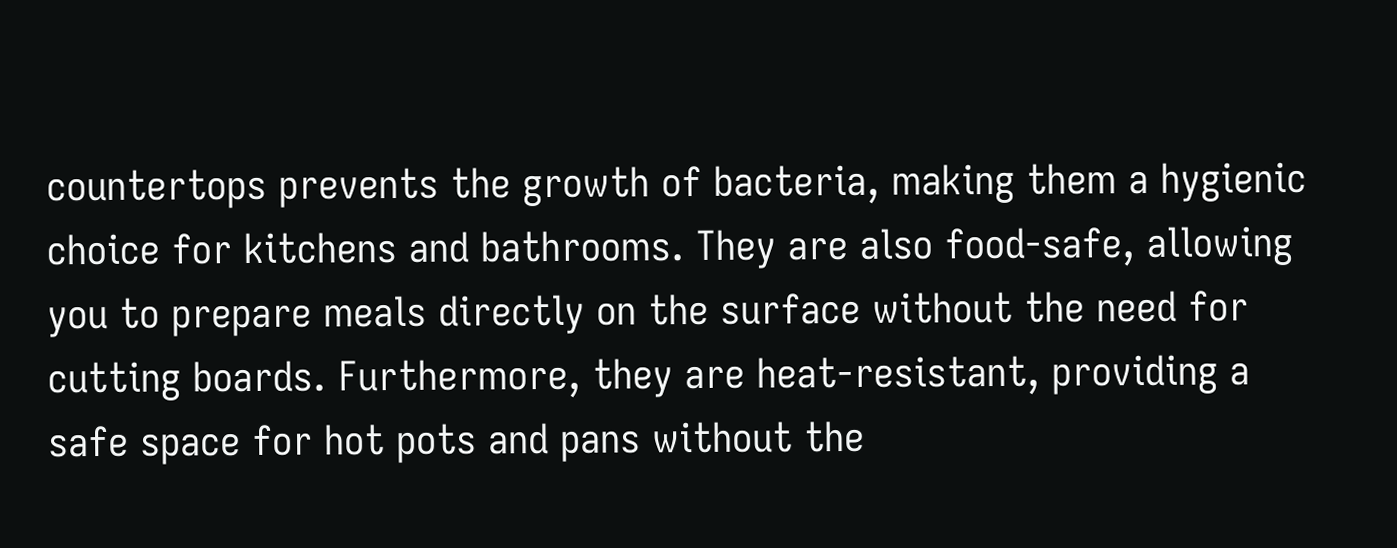countertops prevents the growth of bacteria, making them a hygienic choice for kitchens and bathrooms. They are also food-safe, allowing you to prepare meals directly on the surface without the need for cutting boards. Furthermore, they are heat-resistant, providing a safe space for hot pots and pans without the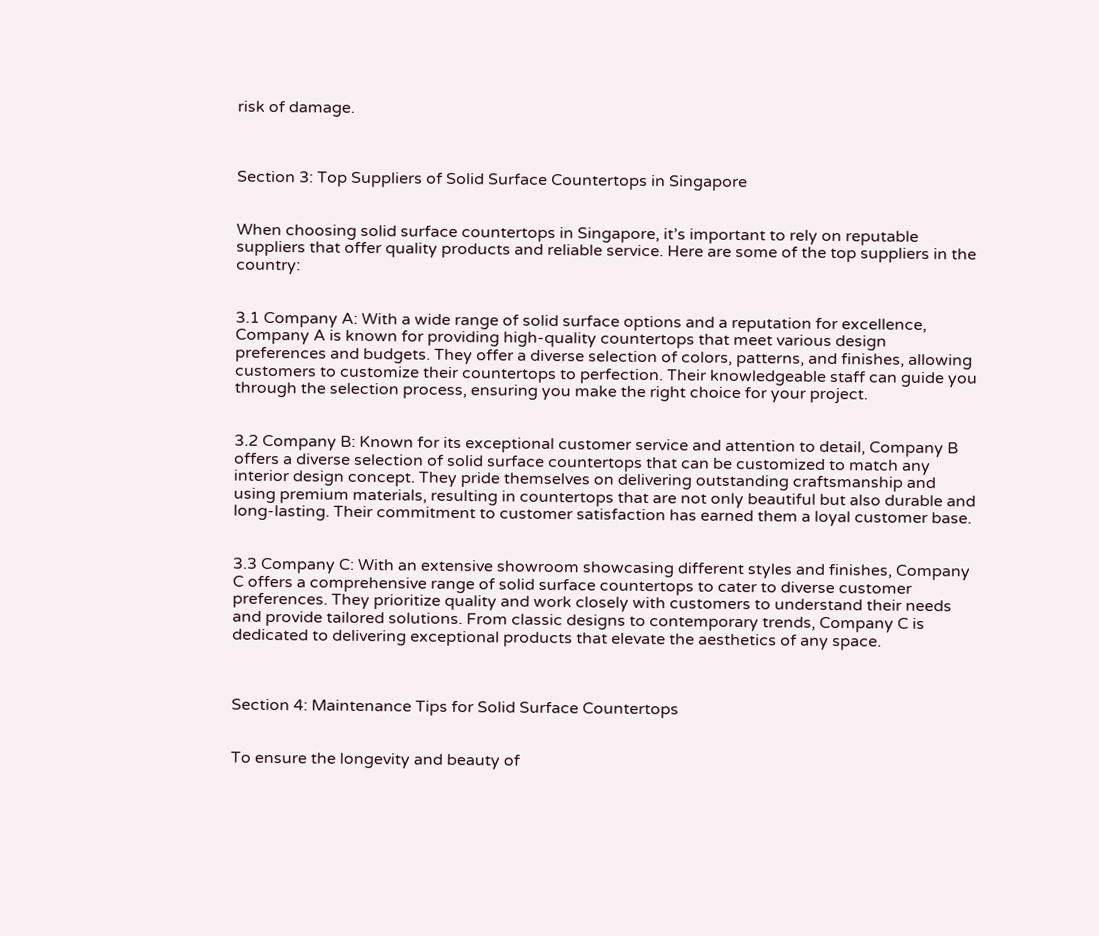risk of damage.



Section 3: Top Suppliers of Solid Surface Countertops in Singapore


When choosing solid surface countertops in Singapore, it’s important to rely on reputable suppliers that offer quality products and reliable service. Here are some of the top suppliers in the country:


3.1 Company A: With a wide range of solid surface options and a reputation for excellence, Company A is known for providing high-quality countertops that meet various design preferences and budgets. They offer a diverse selection of colors, patterns, and finishes, allowing customers to customize their countertops to perfection. Their knowledgeable staff can guide you through the selection process, ensuring you make the right choice for your project.


3.2 Company B: Known for its exceptional customer service and attention to detail, Company B offers a diverse selection of solid surface countertops that can be customized to match any interior design concept. They pride themselves on delivering outstanding craftsmanship and using premium materials, resulting in countertops that are not only beautiful but also durable and long-lasting. Their commitment to customer satisfaction has earned them a loyal customer base.


3.3 Company C: With an extensive showroom showcasing different styles and finishes, Company C offers a comprehensive range of solid surface countertops to cater to diverse customer preferences. They prioritize quality and work closely with customers to understand their needs and provide tailored solutions. From classic designs to contemporary trends, Company C is dedicated to delivering exceptional products that elevate the aesthetics of any space.



Section 4: Maintenance Tips for Solid Surface Countertops


To ensure the longevity and beauty of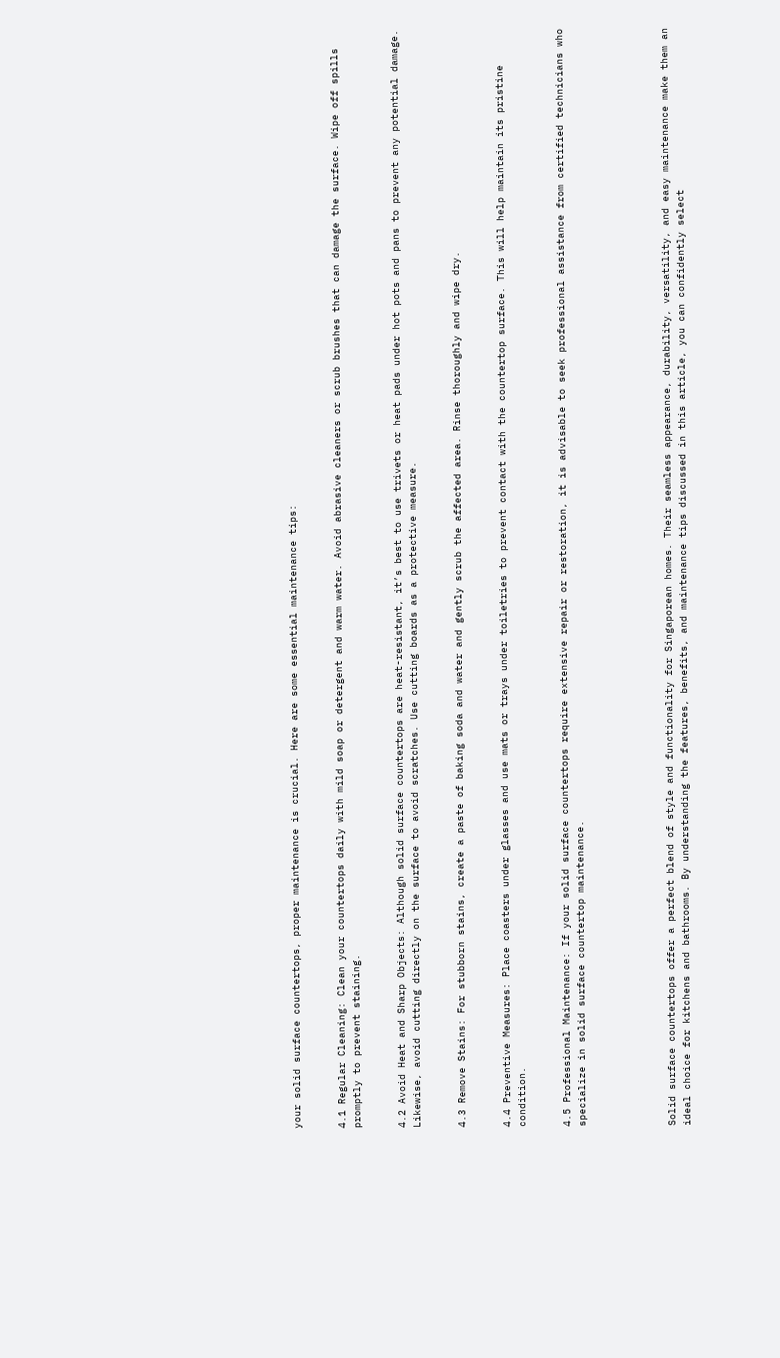your solid surface countertops, proper maintenance is crucial. Here are some essential maintenance tips:


4.1 Regular Cleaning: Clean your countertops daily with mild soap or detergent and warm water. Avoid abrasive cleaners or scrub brushes that can damage the surface. Wipe off spills promptly to prevent staining.


4.2 Avoid Heat and Sharp Objects: Although solid surface countertops are heat-resistant, it’s best to use trivets or heat pads under hot pots and pans to prevent any potential damage. Likewise, avoid cutting directly on the surface to avoid scratches. Use cutting boards as a protective measure.


4.3 Remove Stains: For stubborn stains, create a paste of baking soda and water and gently scrub the affected area. Rinse thoroughly and wipe dry.


4.4 Preventive Measures: Place coasters under glasses and use mats or trays under toiletries to prevent contact with the countertop surface. This will help maintain its pristine condition.


4.5 Professional Maintenance: If your solid surface countertops require extensive repair or restoration, it is advisable to seek professional assistance from certified technicians who specialize in solid surface countertop maintenance.





Solid surface countertops offer a perfect blend of style and functionality for Singaporean homes. Their seamless appearance, durability, versatility, and easy maintenance make them an ideal choice for kitchens and bathrooms. By understanding the features, benefits, and maintenance tips discussed in this article, you can confidently select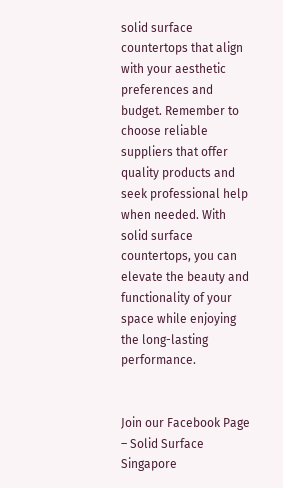solid surface countertops that align with your aesthetic preferences and budget. Remember to choose reliable suppliers that offer quality products and seek professional help when needed. With solid surface countertops, you can elevate the beauty and functionality of your space while enjoying the long-lasting performance.


Join our Facebook Page – Solid Surface Singapore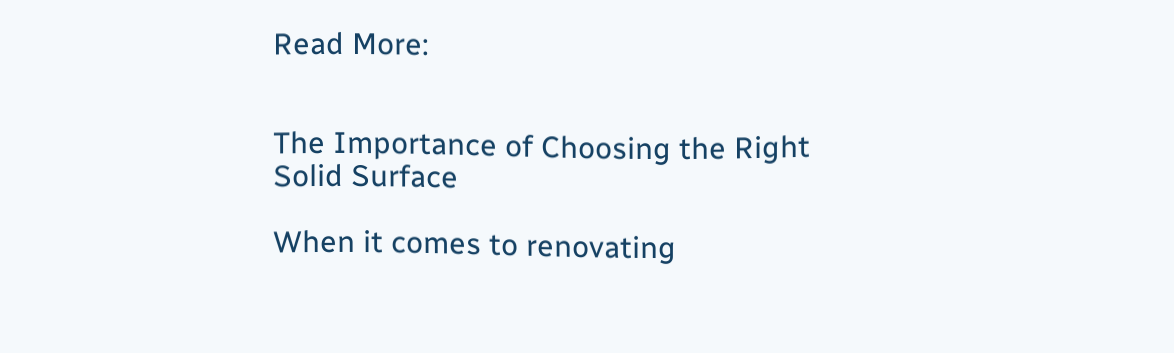Read More:


The Importance of Choosing the Right Solid Surface

When it comes to renovating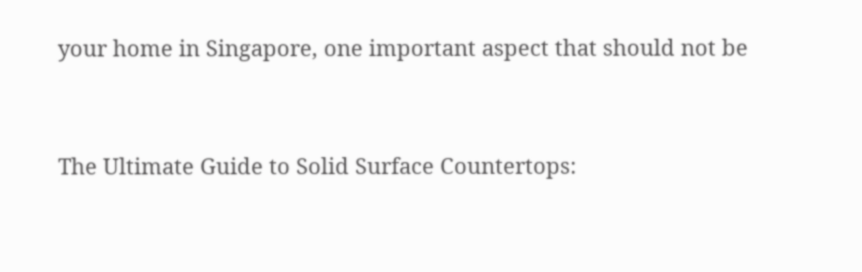your home in Singapore, one important aspect that should not be


The Ultimate Guide to Solid Surface Countertops: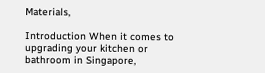Materials,

Introduction When it comes to upgrading your kitchen or bathroom in Singapore,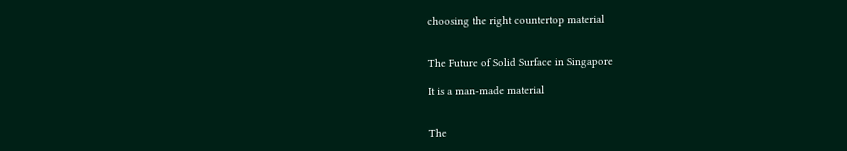choosing the right countertop material


The Future of Solid Surface in Singapore

It is a man-made material


The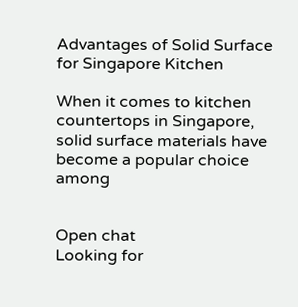Advantages of Solid Surface for Singapore Kitchen

When it comes to kitchen countertops in Singapore, solid surface materials have become a popular choice among


Open chat
Looking for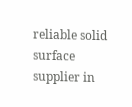reliable solid surface supplier in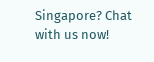Singapore? Chat with us now!